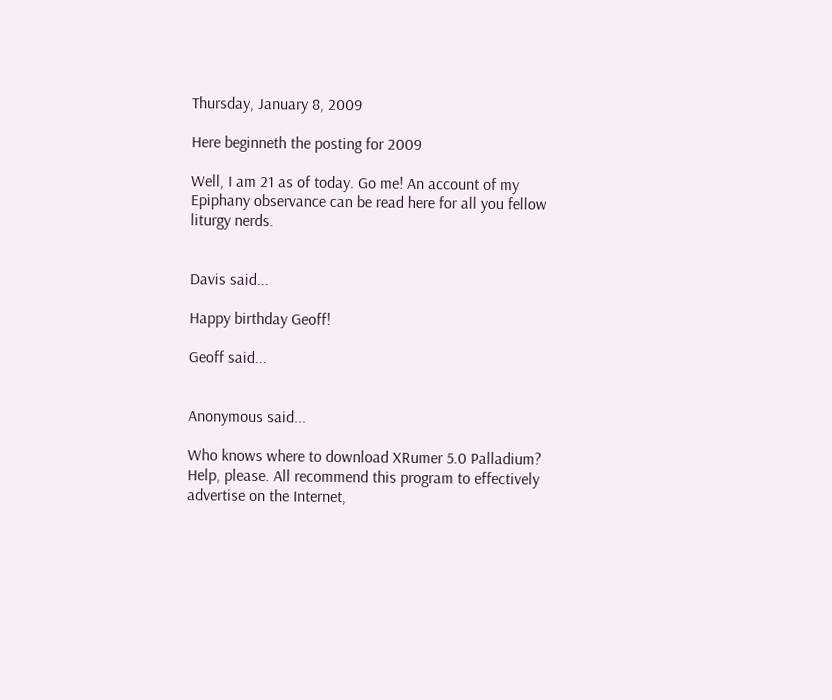Thursday, January 8, 2009

Here beginneth the posting for 2009

Well, I am 21 as of today. Go me! An account of my Epiphany observance can be read here for all you fellow liturgy nerds.


Davis said...

Happy birthday Geoff!

Geoff said...


Anonymous said...

Who knows where to download XRumer 5.0 Palladium?
Help, please. All recommend this program to effectively advertise on the Internet,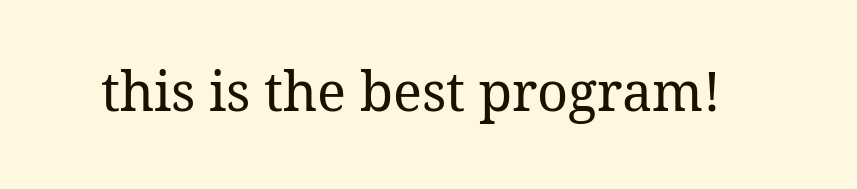this is the best program!